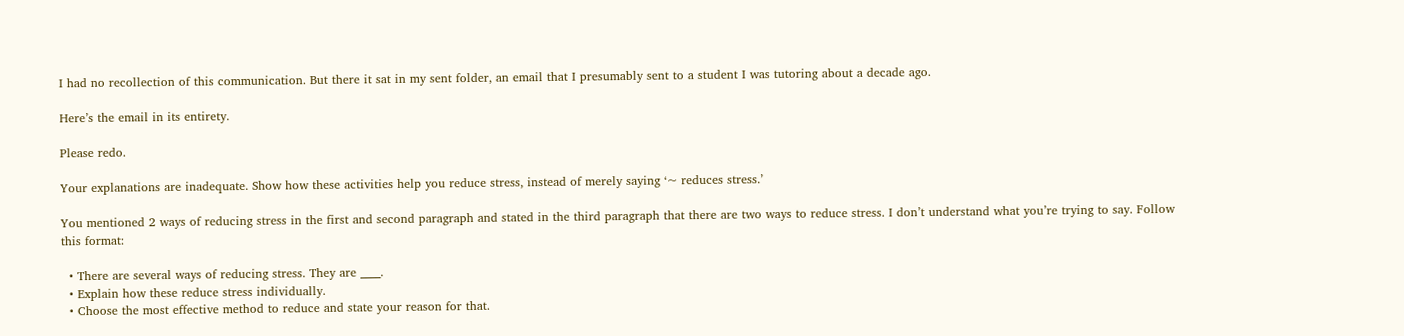I had no recollection of this communication. But there it sat in my sent folder, an email that I presumably sent to a student I was tutoring about a decade ago.

Here’s the email in its entirety.

Please redo.

Your explanations are inadequate. Show how these activities help you reduce stress, instead of merely saying ‘~ reduces stress.’

You mentioned 2 ways of reducing stress in the first and second paragraph and stated in the third paragraph that there are two ways to reduce stress. I don’t understand what you’re trying to say. Follow this format:

  • There are several ways of reducing stress. They are ____.
  • Explain how these reduce stress individually.
  • Choose the most effective method to reduce and state your reason for that.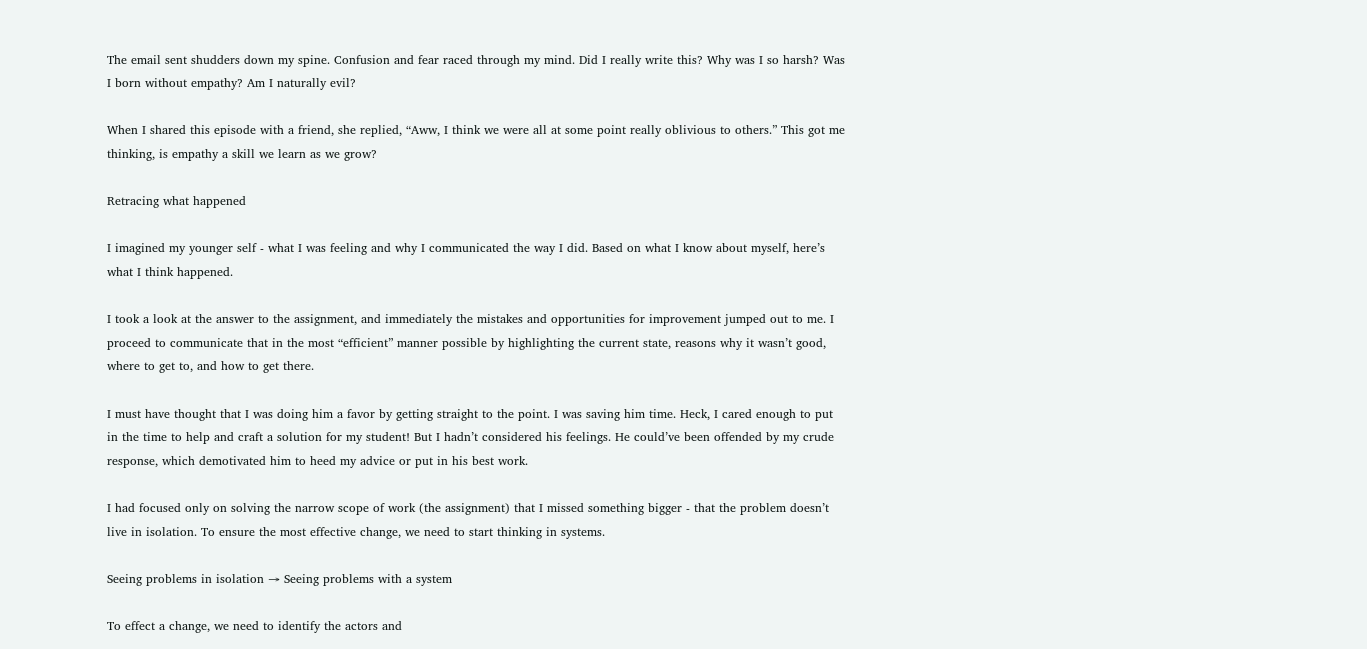The email sent shudders down my spine. Confusion and fear raced through my mind. Did I really write this? Why was I so harsh? Was I born without empathy? Am I naturally evil?

When I shared this episode with a friend, she replied, “Aww, I think we were all at some point really oblivious to others.” This got me thinking, is empathy a skill we learn as we grow?

Retracing what happened

I imagined my younger self - what I was feeling and why I communicated the way I did. Based on what I know about myself, here’s what I think happened.

I took a look at the answer to the assignment, and immediately the mistakes and opportunities for improvement jumped out to me. I proceed to communicate that in the most “efficient” manner possible by highlighting the current state, reasons why it wasn’t good, where to get to, and how to get there.

I must have thought that I was doing him a favor by getting straight to the point. I was saving him time. Heck, I cared enough to put in the time to help and craft a solution for my student! But I hadn’t considered his feelings. He could’ve been offended by my crude response, which demotivated him to heed my advice or put in his best work.

I had focused only on solving the narrow scope of work (the assignment) that I missed something bigger - that the problem doesn’t live in isolation. To ensure the most effective change, we need to start thinking in systems.

Seeing problems in isolation → Seeing problems with a system

To effect a change, we need to identify the actors and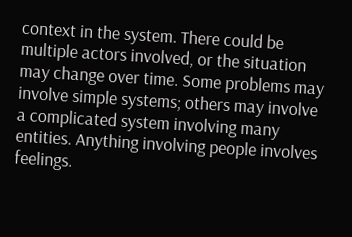context in the system. There could be multiple actors involved, or the situation may change over time. Some problems may involve simple systems; others may involve a complicated system involving many entities. Anything involving people involves feelings.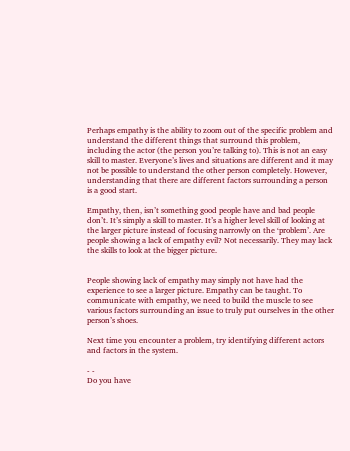Perhaps empathy is the ability to zoom out of the specific problem and understand the different things that surround this problem, including the actor (the person you’re talking to). This is not an easy skill to master. Everyone’s lives and situations are different and it may not be possible to understand the other person completely. However, understanding that there are different factors surrounding a person is a good start.

Empathy, then, isn’t something good people have and bad people don’t. It’s simply a skill to master. It’s a higher level skill of looking at the larger picture instead of focusing narrowly on the ‘problem’. Are people showing a lack of empathy evil? Not necessarily. They may lack the skills to look at the bigger picture.


People showing lack of empathy may simply not have had the experience to see a larger picture. Empathy can be taught. To communicate with empathy, we need to build the muscle to see various factors surrounding an issue to truly put ourselves in the other person’s shoes.

Next time you encounter a problem, try identifying different actors and factors in the system.

- -
Do you have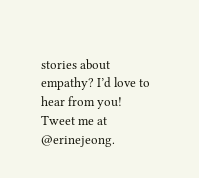stories about empathy? I’d love to hear from you! Tweet me at @erinejeong.